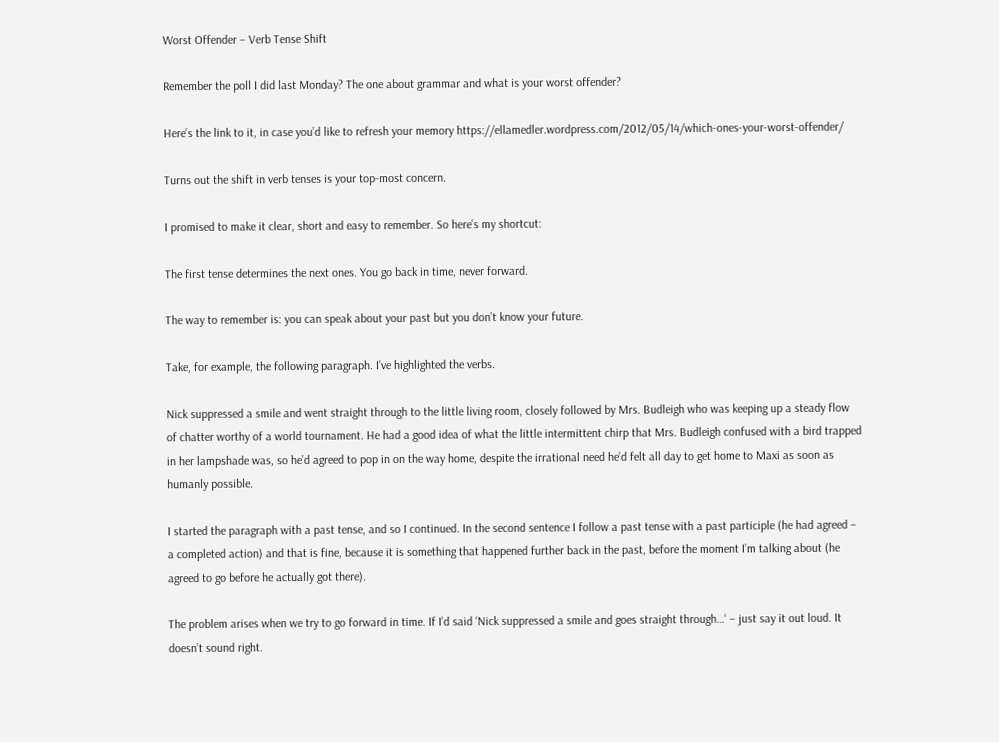Worst Offender – Verb Tense Shift

Remember the poll I did last Monday? The one about grammar and what is your worst offender?

Here’s the link to it, in case you’d like to refresh your memory https://ellamedler.wordpress.com/2012/05/14/which-ones-your-worst-offender/

Turns out the shift in verb tenses is your top-most concern.

I promised to make it clear, short and easy to remember. So here’s my shortcut:

The first tense determines the next ones. You go back in time, never forward.

The way to remember is: you can speak about your past but you don’t know your future.

Take, for example, the following paragraph. I’ve highlighted the verbs.

Nick suppressed a smile and went straight through to the little living room, closely followed by Mrs. Budleigh who was keeping up a steady flow of chatter worthy of a world tournament. He had a good idea of what the little intermittent chirp that Mrs. Budleigh confused with a bird trapped in her lampshade was, so he’d agreed to pop in on the way home, despite the irrational need he’d felt all day to get home to Maxi as soon as humanly possible.

I started the paragraph with a past tense, and so I continued. In the second sentence I follow a past tense with a past participle (he had agreed – a completed action) and that is fine, because it is something that happened further back in the past, before the moment I’m talking about (he agreed to go before he actually got there).

The problem arises when we try to go forward in time. If I’d said ‘Nick suppressed a smile and goes straight through…‘ – just say it out loud. It doesn’t sound right.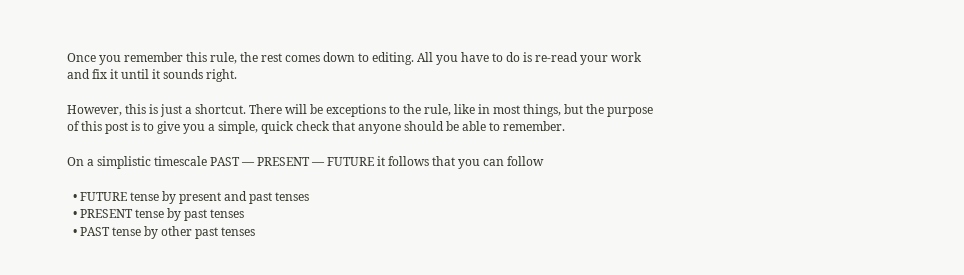Once you remember this rule, the rest comes down to editing. All you have to do is re-read your work and fix it until it sounds right.

However, this is just a shortcut. There will be exceptions to the rule, like in most things, but the purpose of this post is to give you a simple, quick check that anyone should be able to remember.

On a simplistic timescale PAST — PRESENT — FUTURE it follows that you can follow

  • FUTURE tense by present and past tenses
  • PRESENT tense by past tenses
  • PAST tense by other past tenses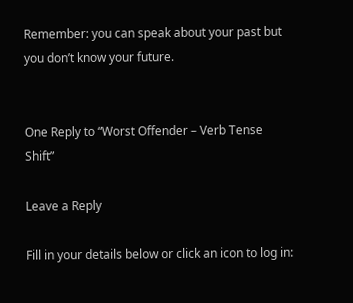Remember: you can speak about your past but you don’t know your future.


One Reply to “Worst Offender – Verb Tense Shift”

Leave a Reply

Fill in your details below or click an icon to log in: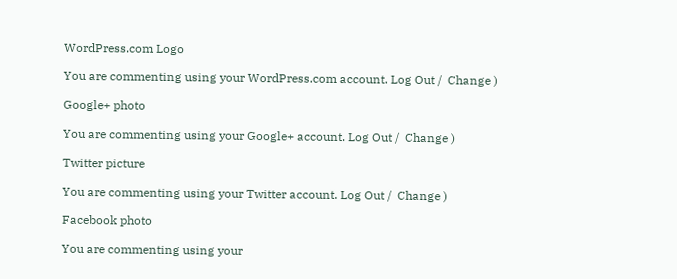WordPress.com Logo

You are commenting using your WordPress.com account. Log Out /  Change )

Google+ photo

You are commenting using your Google+ account. Log Out /  Change )

Twitter picture

You are commenting using your Twitter account. Log Out /  Change )

Facebook photo

You are commenting using your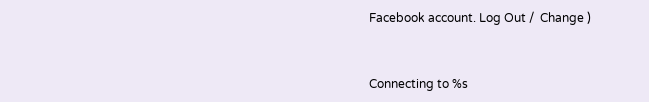Facebook account. Log Out /  Change )


Connecting to %s